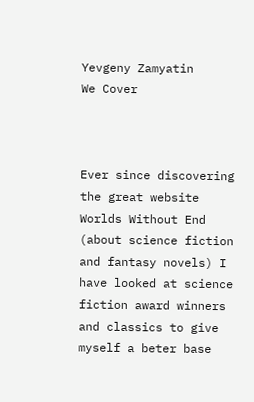Yevgeny Zamyatin
We Cover



Ever since discovering the great website Worlds Without End (about science fiction and fantasy novels) I have looked at science fiction award winners and classics to give myself a beter base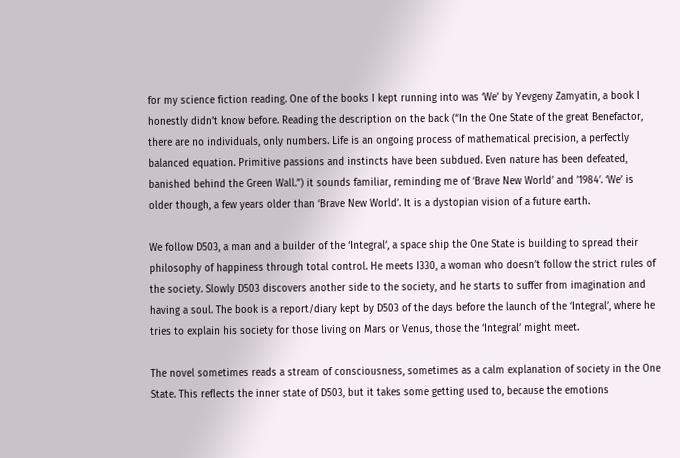for my science fiction reading. One of the books I kept running into was ‘We’ by Yevgeny Zamyatin, a book I honestly didn’t know before. Reading the description on the back (“In the One State of the great Benefactor, there are no individuals, only numbers. Life is an ongoing process of mathematical precision, a perfectly balanced equation. Primitive passions and instincts have been subdued. Even nature has been defeated, banished behind the Green Wall.”) it sounds familiar, reminding me of ‘Brave New World’ and ’1984′. ‘We’ is older though, a few years older than ‘Brave New World’. It is a dystopian vision of a future earth.

We follow D503, a man and a builder of the ‘Integral’, a space ship the One State is building to spread their philosophy of happiness through total control. He meets I330, a woman who doesn’t follow the strict rules of the society. Slowly D503 discovers another side to the society, and he starts to suffer from imagination and having a soul. The book is a report/diary kept by D503 of the days before the launch of the ‘Integral’, where he tries to explain his society for those living on Mars or Venus, those the ‘Integral’ might meet.

The novel sometimes reads a stream of consciousness, sometimes as a calm explanation of society in the One State. This reflects the inner state of D503, but it takes some getting used to, because the emotions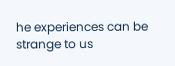he experiences can be strange to us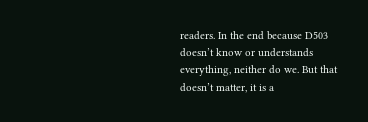readers. In the end because D503 doesn’t know or understands everything, neither do we. But that doesn’t matter, it is a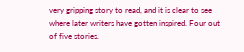very gripping story to read, and it is clear to see where later writers have gotten inspired. Four out of five stories.